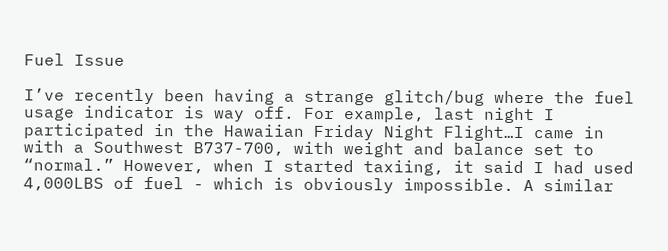Fuel Issue

I’ve recently been having a strange glitch/bug where the fuel usage indicator is way off. For example, last night I participated in the Hawaiian Friday Night Flight…I came in with a Southwest B737-700, with weight and balance set to “normal.” However, when I started taxiing, it said I had used 4,000LBS of fuel - which is obviously impossible. A similar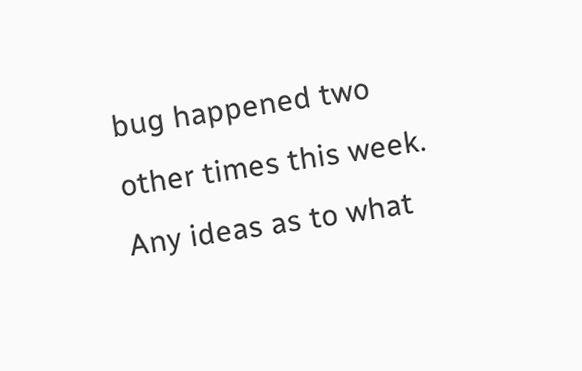bug happened two other times this week. Any ideas as to what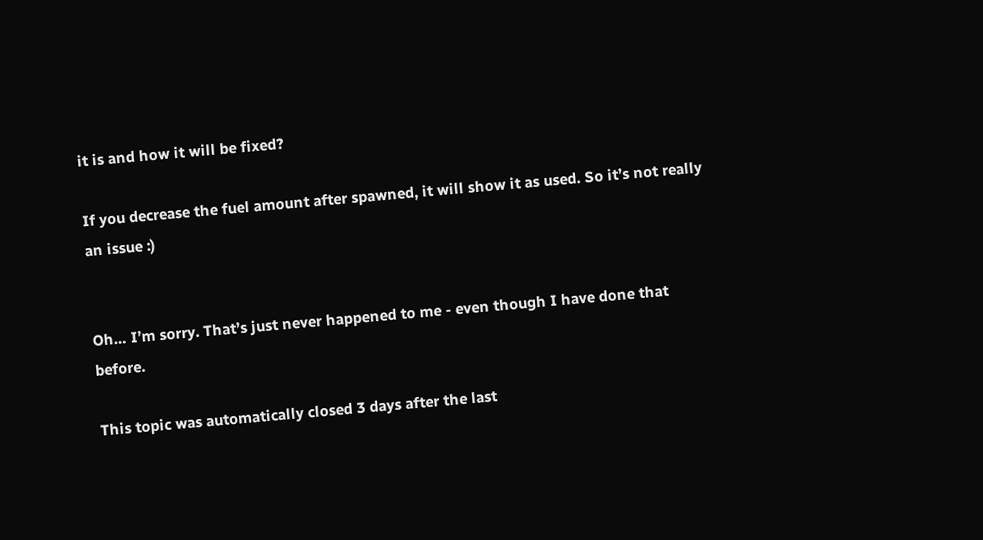it is and how it will be fixed?

If you decrease the fuel amount after spawned, it will show it as used. So it’s not really an issue :)


Oh… I’m sorry. That’s just never happened to me - even though I have done that before.

This topic was automatically closed 3 days after the last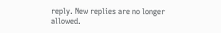reply. New replies are no longer allowed.